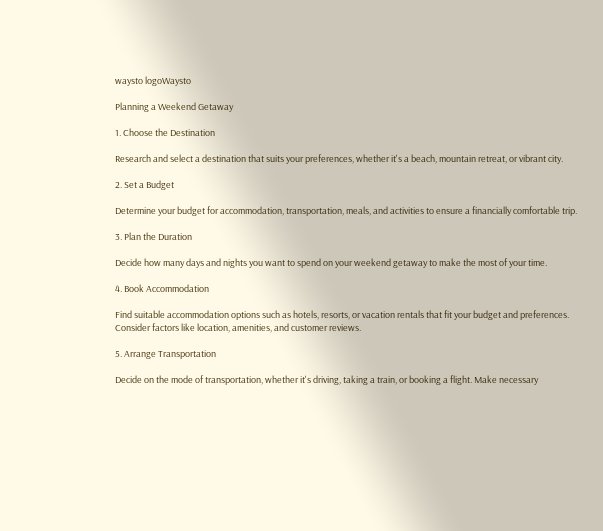waysto logoWaysto

Planning a Weekend Getaway

1. Choose the Destination

Research and select a destination that suits your preferences, whether it's a beach, mountain retreat, or vibrant city.

2. Set a Budget

Determine your budget for accommodation, transportation, meals, and activities to ensure a financially comfortable trip.

3. Plan the Duration

Decide how many days and nights you want to spend on your weekend getaway to make the most of your time.

4. Book Accommodation

Find suitable accommodation options such as hotels, resorts, or vacation rentals that fit your budget and preferences. Consider factors like location, amenities, and customer reviews.

5. Arrange Transportation

Decide on the mode of transportation, whether it's driving, taking a train, or booking a flight. Make necessary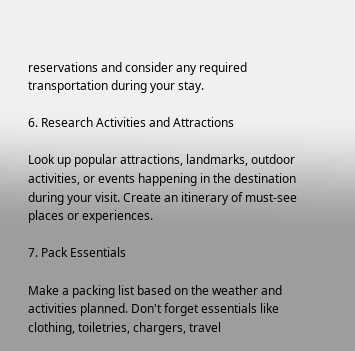reservations and consider any required transportation during your stay.

6. Research Activities and Attractions

Look up popular attractions, landmarks, outdoor activities, or events happening in the destination during your visit. Create an itinerary of must-see places or experiences.

7. Pack Essentials

Make a packing list based on the weather and activities planned. Don't forget essentials like clothing, toiletries, chargers, travel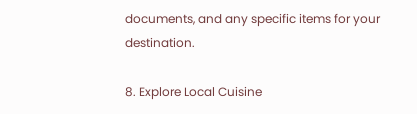documents, and any specific items for your destination.

8. Explore Local Cuisine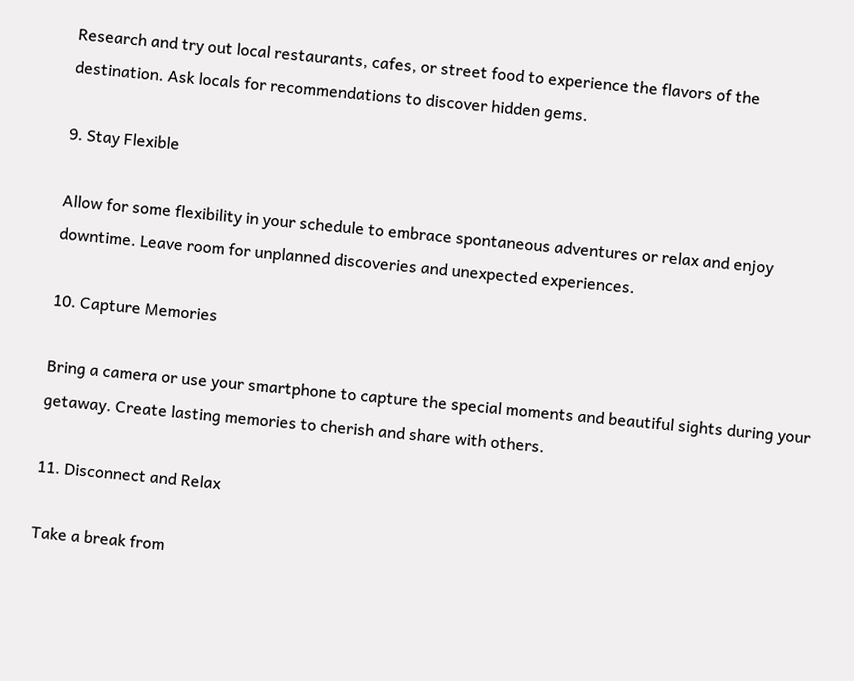Research and try out local restaurants, cafes, or street food to experience the flavors of the destination. Ask locals for recommendations to discover hidden gems.

9. Stay Flexible

Allow for some flexibility in your schedule to embrace spontaneous adventures or relax and enjoy downtime. Leave room for unplanned discoveries and unexpected experiences.

10. Capture Memories

Bring a camera or use your smartphone to capture the special moments and beautiful sights during your getaway. Create lasting memories to cherish and share with others.

11. Disconnect and Relax

Take a break from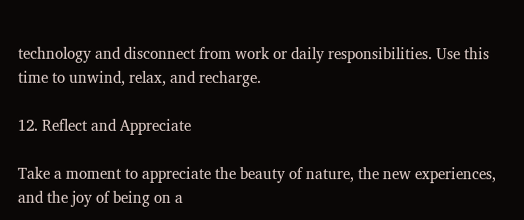technology and disconnect from work or daily responsibilities. Use this time to unwind, relax, and recharge.

12. Reflect and Appreciate

Take a moment to appreciate the beauty of nature, the new experiences, and the joy of being on a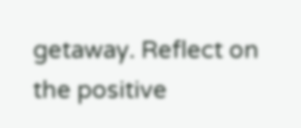getaway. Reflect on the positive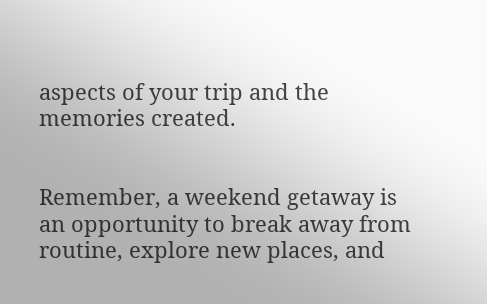aspects of your trip and the memories created.


Remember, a weekend getaway is an opportunity to break away from routine, explore new places, and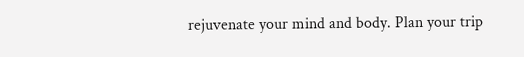rejuvenate your mind and body. Plan your trip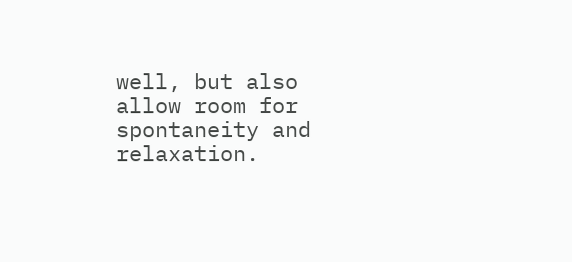well, but also allow room for spontaneity and relaxation.